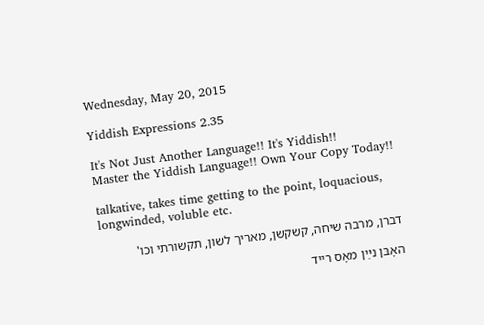Wednesday, May 20, 2015

Yiddish Expressions 2.35

It's Not Just Another Language!! It's Yiddish!!
Master the Yiddish Language!! Own Your Copy Today!!

talkative, takes time getting to the point, loquacious, longwinded, voluble etc.

דברן, מרבה שיחה, קשקשן, מאריך לשון, תקשורתי וכו'

האָבּן נײַן מאָס רייד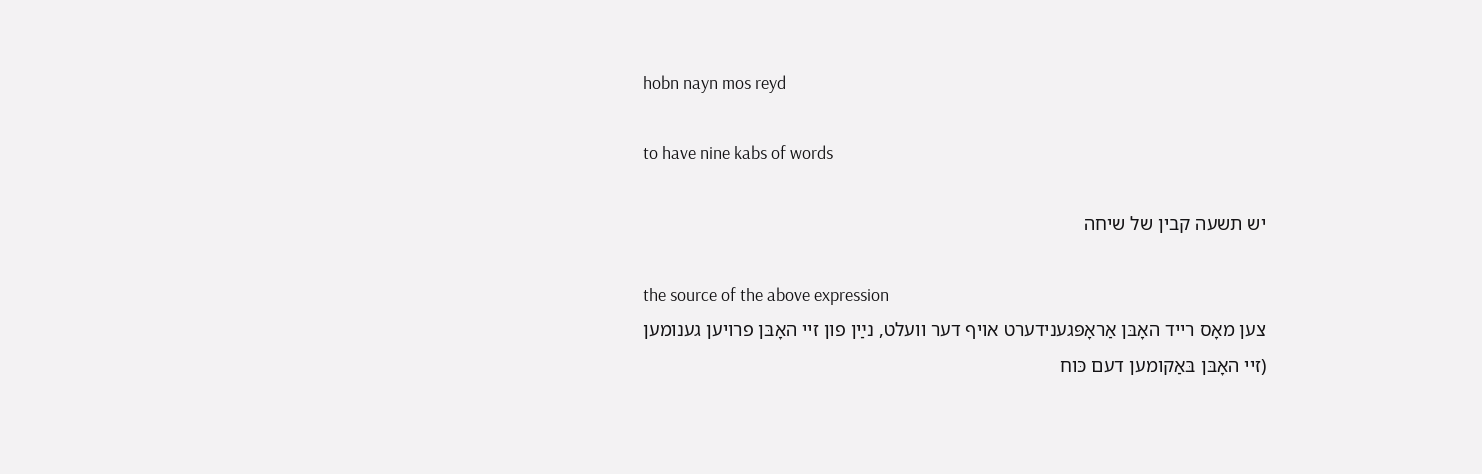hobn nayn mos reyd

to have nine kabs of words

יש תשעה קבין של שיחה

the source of the above expression
צען מאָס רייד האָבּן אַראָפּגענידערט אויף דער וועלט, נײַן פון זיי האָבּן פרויען גענומען
(זיי האָבּן בּאַקומען דעם כּוח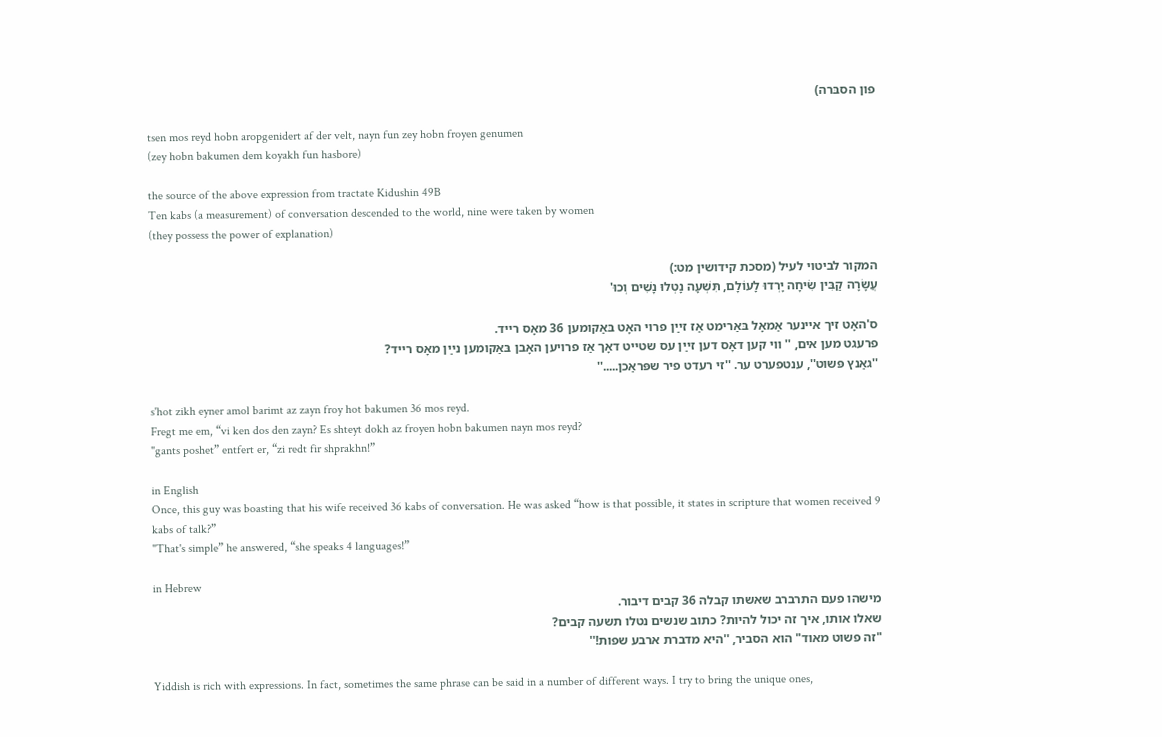פון הסבּרה)

tsen mos reyd hobn aropgenidert af der velt, nayn fun zey hobn froyen genumen
(zey hobn bakumen dem koyakh fun hasbore)

the source of the above expression from tractate Kidushin 49B
Ten kabs (a measurement) of conversation descended to the world, nine were taken by women
(they possess the power of explanation)

המקור לביטוי לעיל (מסכת קידושין מט:)
עֲשָׂרָה קַבִּין שִׂיחָה יָרְדוּ לָעוֹלָם, תִּשְׁעָה נָטְלוּ נָשִׁים וְכוּ'

ס'האָט זיך איינער אַמאָל בּאַרימט אַז זײַן פרוי האָט בּאַקומען 36 מאָס רייד.
פרעגט מען אים, '' ווי קען דאָס דען זײַן עס שטייט דאָך אַז פרויען האָבן בּאַקומען נײַן מאָס רייד?
''גאַנץ פּשוט'', ענטפערט ער. ''זי רעדט פיר שפּראַכן.....''

s'hot zikh eyner amol barimt az zayn froy hot bakumen 36 mos reyd.
Fregt me em, “vi ken dos den zayn? Es shteyt dokh az froyen hobn bakumen nayn mos reyd?
"gants poshet” entfert er, “zi redt fir shprakhn!”

in English
Once, this guy was boasting that his wife received 36 kabs of conversation. He was asked “how is that possible, it states in scripture that women received 9 kabs of talk?”
"That's simple” he answered, “she speaks 4 languages!”

in Hebrew
מישהו פעם התרברב שאשתו קבלה 36 קבים דיבור.
שאלו אותו, איך זה יכול להיות? כתוב שנשים נטלו תשעה קבים?
"זה פשוט מאוד" הוא הסביר, ''היא מדברת ארבע שפות!''

Yiddish is rich with expressions. In fact, sometimes the same phrase can be said in a number of different ways. I try to bring the unique ones,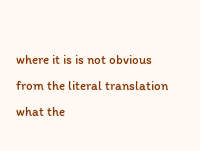where it is is not obvious from the literal translation what the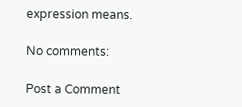expression means.

No comments:

Post a Comment